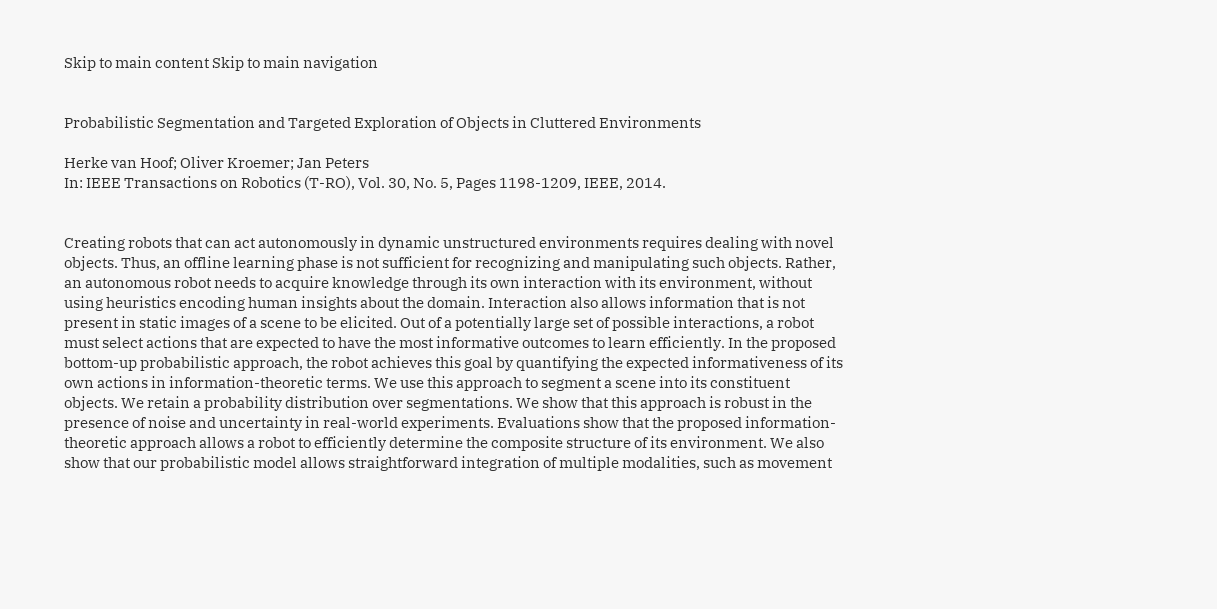Skip to main content Skip to main navigation


Probabilistic Segmentation and Targeted Exploration of Objects in Cluttered Environments

Herke van Hoof; Oliver Kroemer; Jan Peters
In: IEEE Transactions on Robotics (T-RO), Vol. 30, No. 5, Pages 1198-1209, IEEE, 2014.


Creating robots that can act autonomously in dynamic unstructured environments requires dealing with novel objects. Thus, an offline learning phase is not sufficient for recognizing and manipulating such objects. Rather, an autonomous robot needs to acquire knowledge through its own interaction with its environment, without using heuristics encoding human insights about the domain. Interaction also allows information that is not present in static images of a scene to be elicited. Out of a potentially large set of possible interactions, a robot must select actions that are expected to have the most informative outcomes to learn efficiently. In the proposed bottom-up probabilistic approach, the robot achieves this goal by quantifying the expected informativeness of its own actions in information-theoretic terms. We use this approach to segment a scene into its constituent objects. We retain a probability distribution over segmentations. We show that this approach is robust in the presence of noise and uncertainty in real-world experiments. Evaluations show that the proposed information-theoretic approach allows a robot to efficiently determine the composite structure of its environment. We also show that our probabilistic model allows straightforward integration of multiple modalities, such as movement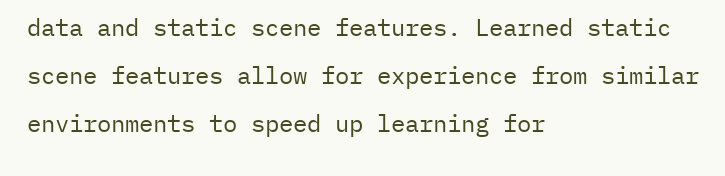data and static scene features. Learned static scene features allow for experience from similar environments to speed up learning for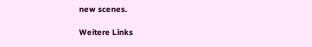new scenes.

Weitere Links